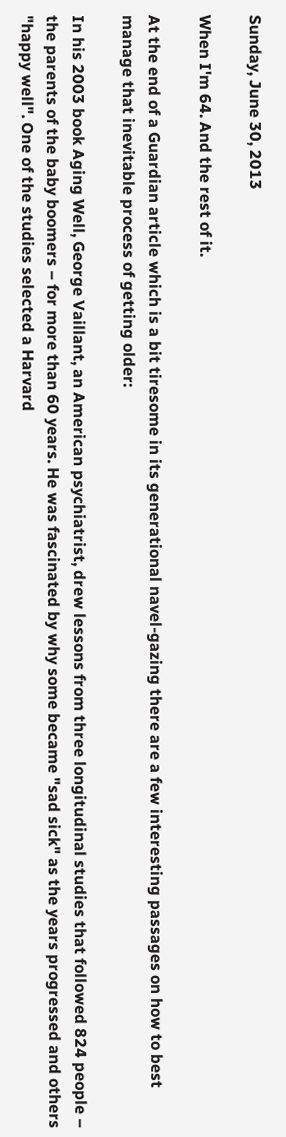Sunday, June 30, 2013

When I'm 64. And the rest of it.

At the end of a Guardian article which is a bit tiresome in its generational navel-gazing there are a few interesting passages on how to best manage that inevitable process of getting older:

In his 2003 book Aging Well, George Vaillant, an American psychiatrist, drew lessons from three longitudinal studies that followed 824 people – the parents of the baby boomers – for more than 60 years. He was fascinated by why some became "sad sick" as the years progressed and others "happy well". One of the studies selected a Harvard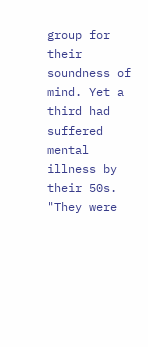group for their soundness of mind. Yet a third had suffered mental illness by their 50s. "They were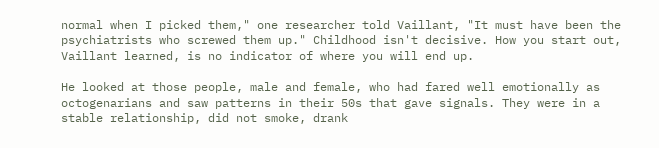normal when I picked them," one researcher told Vaillant, "It must have been the psychiatrists who screwed them up." Childhood isn't decisive. How you start out, Vaillant learned, is no indicator of where you will end up.

He looked at those people, male and female, who had fared well emotionally as octogenarians and saw patterns in their 50s that gave signals. They were in a stable relationship, did not smoke, drank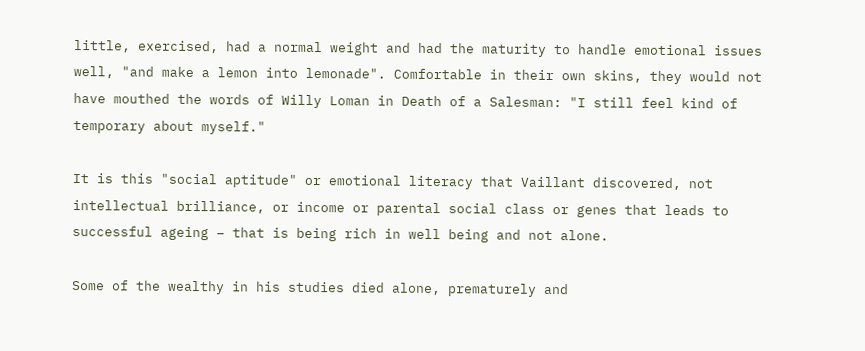little, exercised, had a normal weight and had the maturity to handle emotional issues well, "and make a lemon into lemonade". Comfortable in their own skins, they would not have mouthed the words of Willy Loman in Death of a Salesman: "I still feel kind of temporary about myself."

It is this "social aptitude" or emotional literacy that Vaillant discovered, not intellectual brilliance, or income or parental social class or genes that leads to successful ageing – that is being rich in well being and not alone.

Some of the wealthy in his studies died alone, prematurely and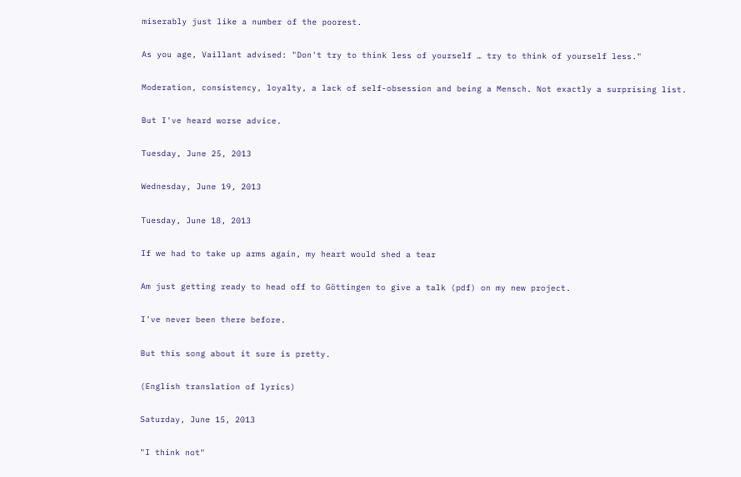miserably just like a number of the poorest.

As you age, Vaillant advised: "Don't try to think less of yourself … try to think of yourself less."

Moderation, consistency, loyalty, a lack of self-obsession and being a Mensch. Not exactly a surprising list.

But I've heard worse advice.

Tuesday, June 25, 2013

Wednesday, June 19, 2013

Tuesday, June 18, 2013

If we had to take up arms again, my heart would shed a tear

Am just getting ready to head off to Göttingen to give a talk (pdf) on my new project.

I've never been there before.

But this song about it sure is pretty.

(English translation of lyrics)

Saturday, June 15, 2013

"I think not"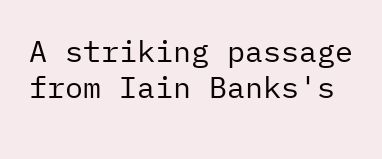A striking passage from Iain Banks's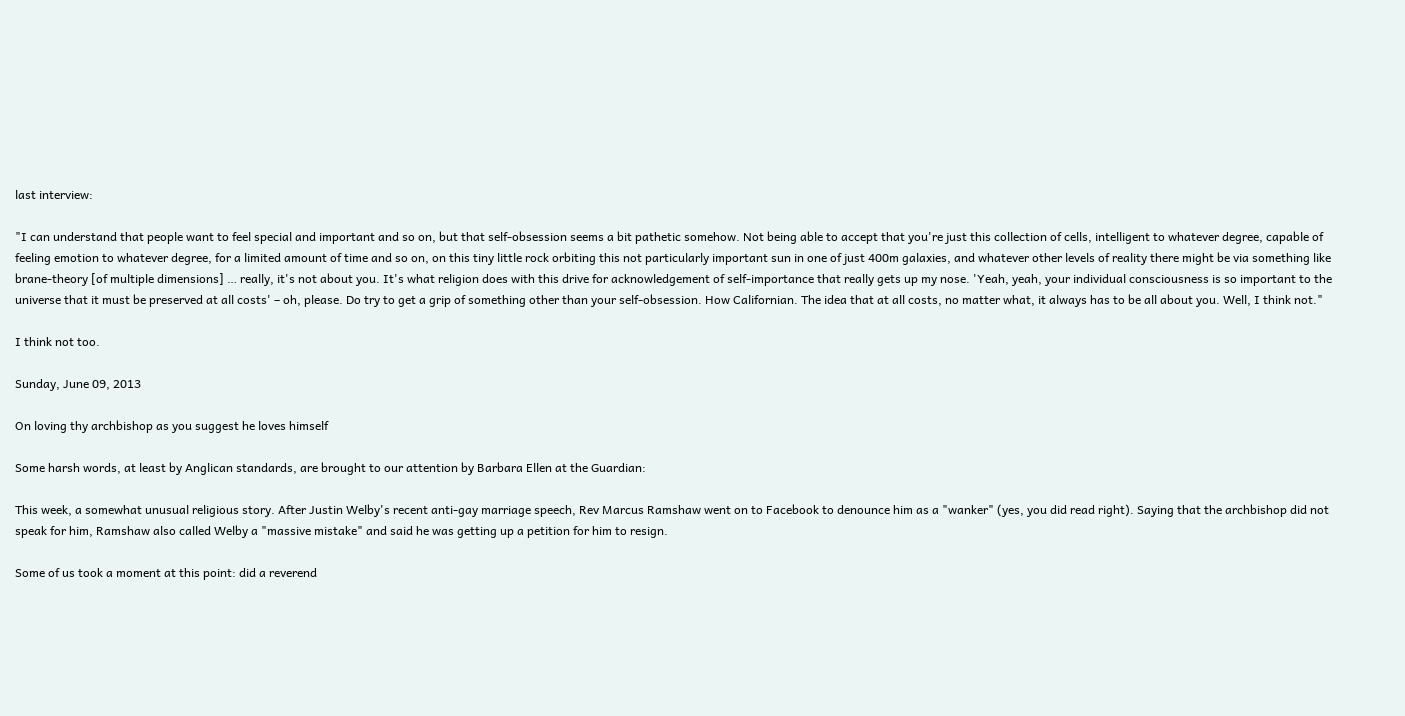last interview:

"I can understand that people want to feel special and important and so on, but that self-obsession seems a bit pathetic somehow. Not being able to accept that you're just this collection of cells, intelligent to whatever degree, capable of feeling emotion to whatever degree, for a limited amount of time and so on, on this tiny little rock orbiting this not particularly important sun in one of just 400m galaxies, and whatever other levels of reality there might be via something like brane-theory [of multiple dimensions] … really, it's not about you. It's what religion does with this drive for acknowledgement of self-importance that really gets up my nose. 'Yeah, yeah, your individual consciousness is so important to the universe that it must be preserved at all costs' – oh, please. Do try to get a grip of something other than your self-obsession. How Californian. The idea that at all costs, no matter what, it always has to be all about you. Well, I think not."

I think not too.

Sunday, June 09, 2013

On loving thy archbishop as you suggest he loves himself

Some harsh words, at least by Anglican standards, are brought to our attention by Barbara Ellen at the Guardian:

This week, a somewhat unusual religious story. After Justin Welby's recent anti-gay marriage speech, Rev Marcus Ramshaw went on to Facebook to denounce him as a "wanker" (yes, you did read right). Saying that the archbishop did not speak for him, Ramshaw also called Welby a "massive mistake" and said he was getting up a petition for him to resign.

Some of us took a moment at this point: did a reverend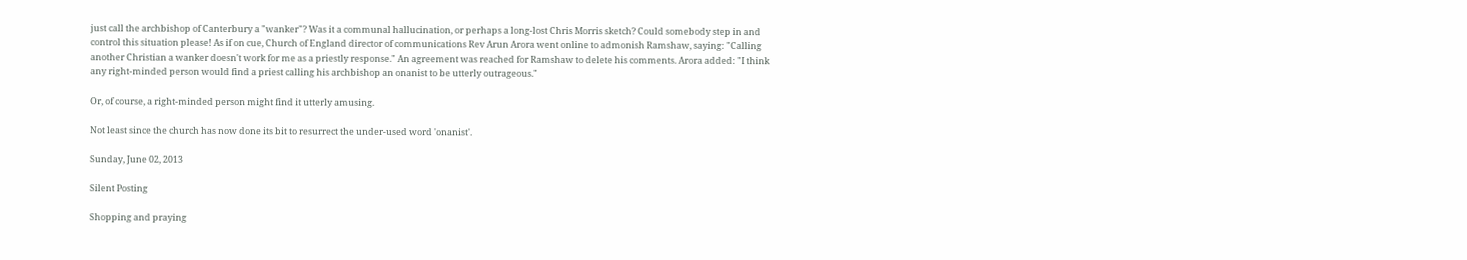just call the archbishop of Canterbury a "wanker"? Was it a communal hallucination, or perhaps a long-lost Chris Morris sketch? Could somebody step in and control this situation please! As if on cue, Church of England director of communications Rev Arun Arora went online to admonish Ramshaw, saying: "Calling another Christian a wanker doesn't work for me as a priestly response." An agreement was reached for Ramshaw to delete his comments. Arora added: "I think any right-minded person would find a priest calling his archbishop an onanist to be utterly outrageous."

Or, of course, a right-minded person might find it utterly amusing.

Not least since the church has now done its bit to resurrect the under-used word 'onanist'.

Sunday, June 02, 2013

Silent Posting

Shopping and praying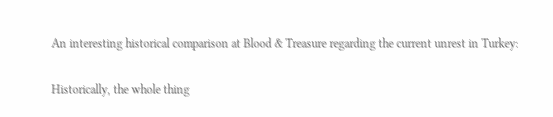An interesting historical comparison at Blood & Treasure regarding the current unrest in Turkey:

Historically, the whole thing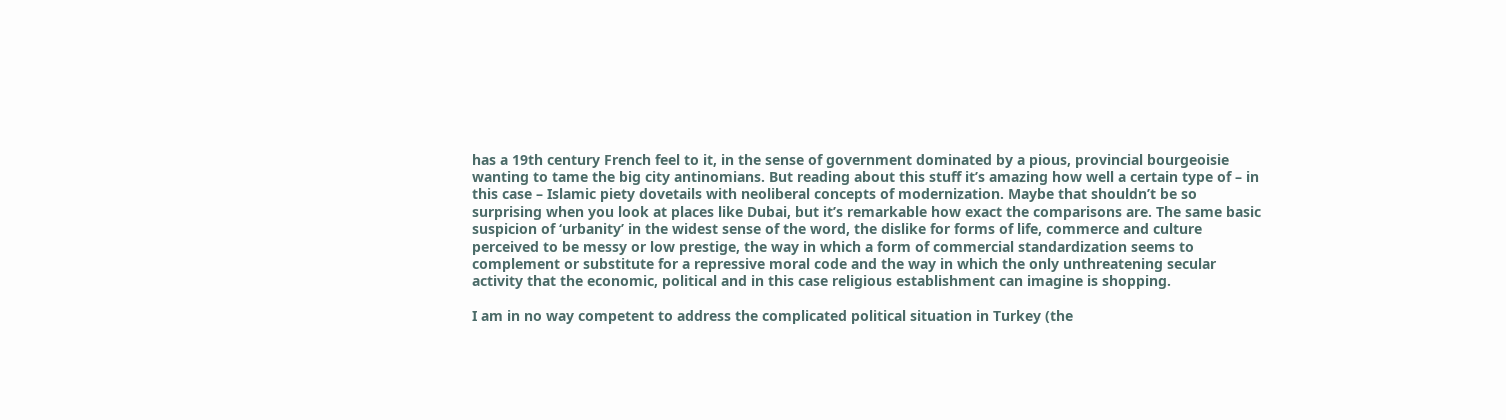has a 19th century French feel to it, in the sense of government dominated by a pious, provincial bourgeoisie wanting to tame the big city antinomians. But reading about this stuff it’s amazing how well a certain type of – in this case – Islamic piety dovetails with neoliberal concepts of modernization. Maybe that shouldn’t be so surprising when you look at places like Dubai, but it’s remarkable how exact the comparisons are. The same basic suspicion of ‘urbanity’ in the widest sense of the word, the dislike for forms of life, commerce and culture perceived to be messy or low prestige, the way in which a form of commercial standardization seems to complement or substitute for a repressive moral code and the way in which the only unthreatening secular activity that the economic, political and in this case religious establishment can imagine is shopping.

I am in no way competent to address the complicated political situation in Turkey (the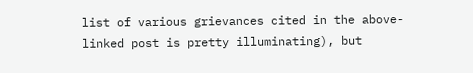list of various grievances cited in the above-linked post is pretty illuminating), but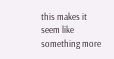this makes it seem like something more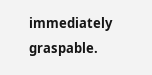immediately graspable.